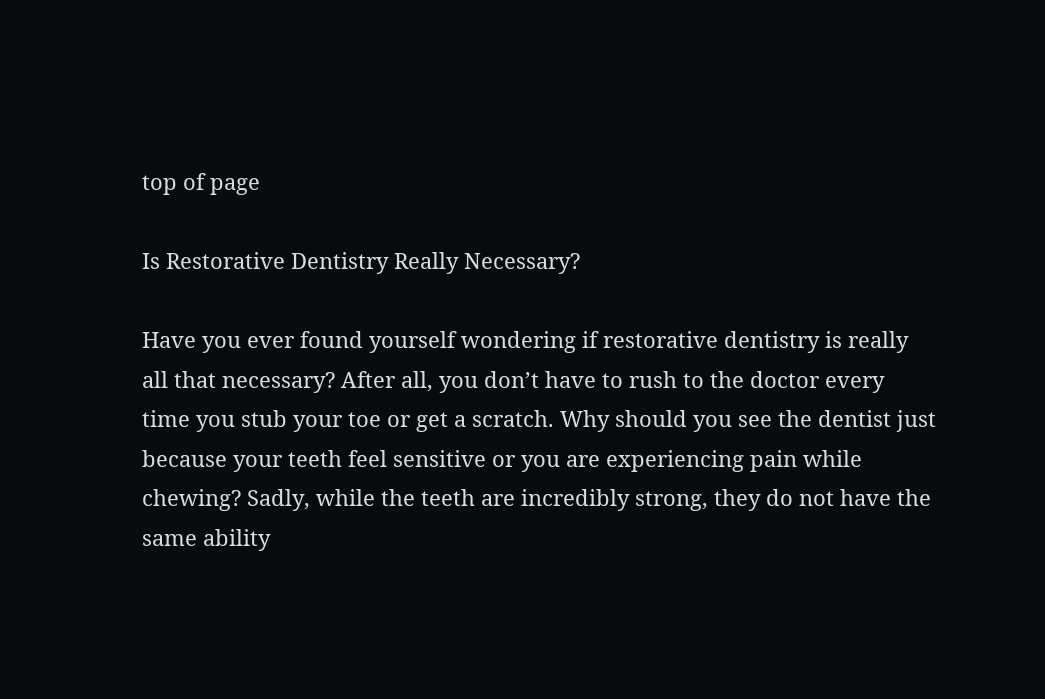top of page

Is Restorative Dentistry Really Necessary?

Have you ever found yourself wondering if restorative dentistry is really all that necessary? After all, you don’t have to rush to the doctor every time you stub your toe or get a scratch. Why should you see the dentist just because your teeth feel sensitive or you are experiencing pain while chewing? Sadly, while the teeth are incredibly strong, they do not have the same ability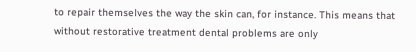to repair themselves the way the skin can, for instance. This means that without restorative treatment dental problems are only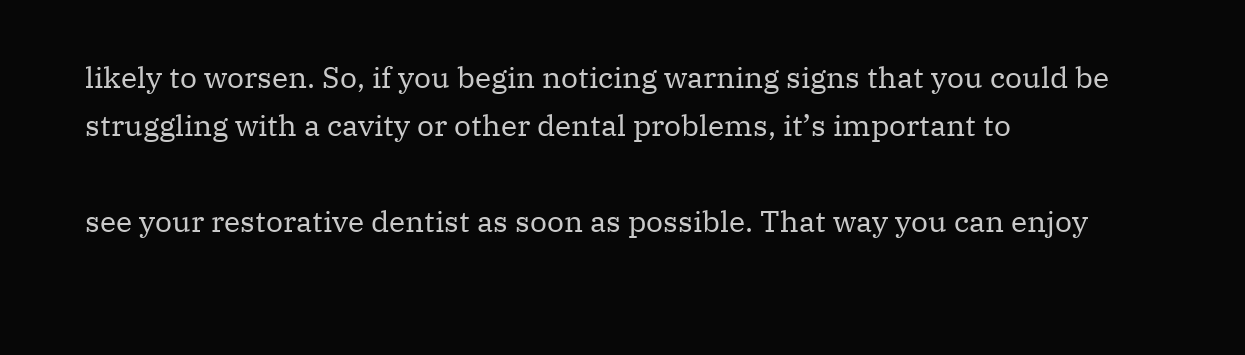likely to worsen. So, if you begin noticing warning signs that you could be struggling with a cavity or other dental problems, it’s important to

see your restorative dentist as soon as possible. That way you can enjoy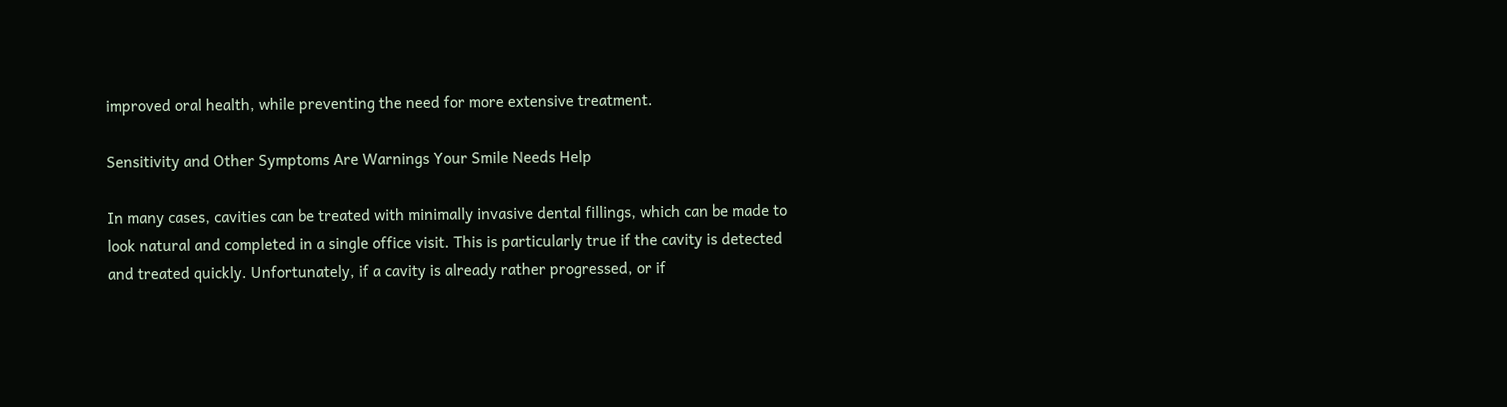improved oral health, while preventing the need for more extensive treatment.

Sensitivity and Other Symptoms Are Warnings Your Smile Needs Help

In many cases, cavities can be treated with minimally invasive dental fillings, which can be made to look natural and completed in a single office visit. This is particularly true if the cavity is detected and treated quickly. Unfortunately, if a cavity is already rather progressed, or if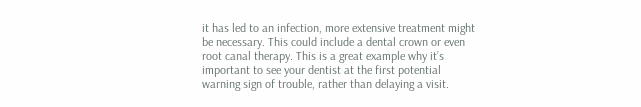it has led to an infection, more extensive treatment might be necessary. This could include a dental crown or even root canal therapy. This is a great example why it’s important to see your dentist at the first potential warning sign of trouble, rather than delaying a visit.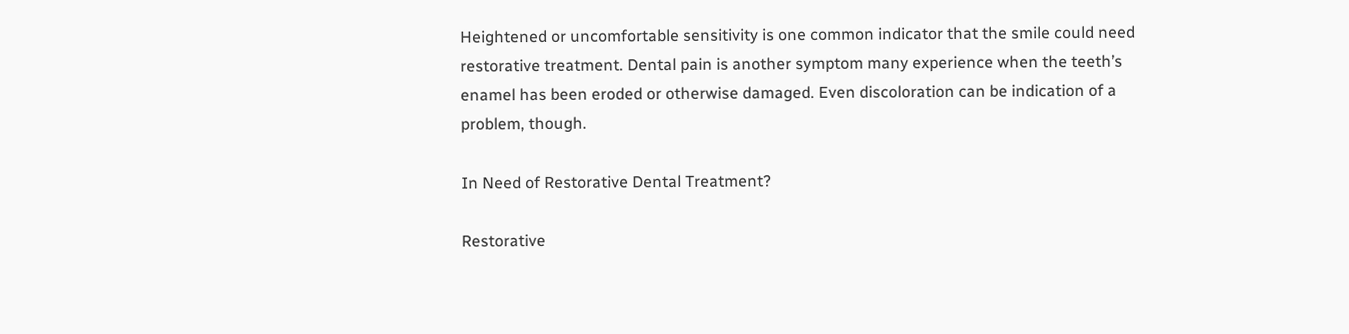Heightened or uncomfortable sensitivity is one common indicator that the smile could need restorative treatment. Dental pain is another symptom many experience when the teeth’s enamel has been eroded or otherwise damaged. Even discoloration can be indication of a problem, though.

In Need of Restorative Dental Treatment?

Restorative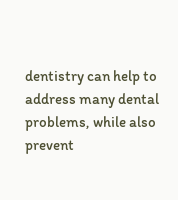dentistry can help to address many dental problems, while also prevent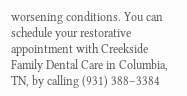worsening conditions. You can schedule your restorative appointment with Creekside Family Dental Care in Columbia, TN, by calling (931) 388–3384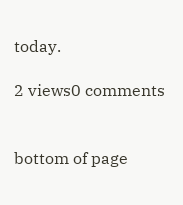today.

2 views0 comments


bottom of page